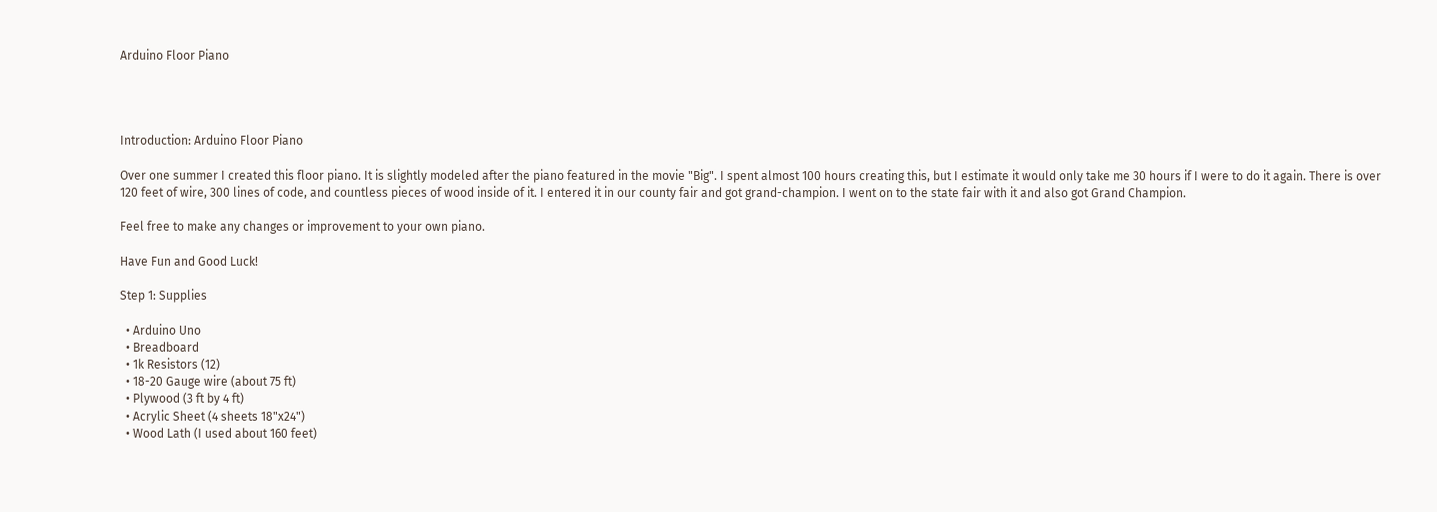Arduino Floor Piano




Introduction: Arduino Floor Piano

Over one summer I created this floor piano. It is slightly modeled after the piano featured in the movie "Big". I spent almost 100 hours creating this, but I estimate it would only take me 30 hours if I were to do it again. There is over 120 feet of wire, 300 lines of code, and countless pieces of wood inside of it. I entered it in our county fair and got grand-champion. I went on to the state fair with it and also got Grand Champion.

Feel free to make any changes or improvement to your own piano.

Have Fun and Good Luck!

Step 1: Supplies

  • Arduino Uno
  • Breadboard
  • 1k Resistors (12)
  • 18-20 Gauge wire (about 75 ft)
  • Plywood (3 ft by 4 ft)
  • Acrylic Sheet (4 sheets 18"x24")
  • Wood Lath (I used about 160 feet)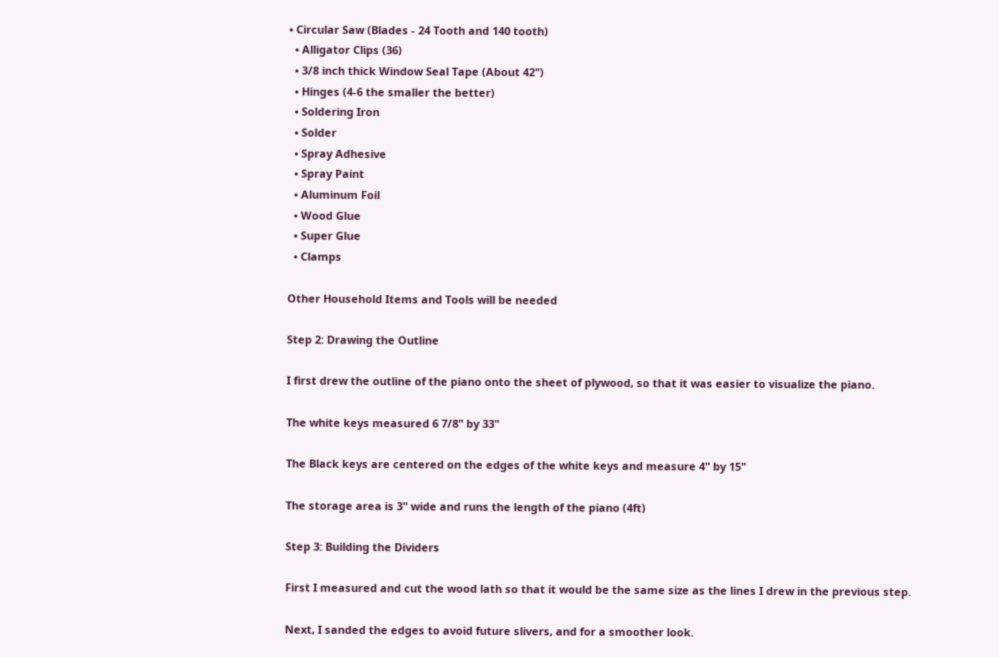• Circular Saw (Blades - 24 Tooth and 140 tooth)
  • Alligator Clips (36)
  • 3/8 inch thick Window Seal Tape (About 42")
  • Hinges (4-6 the smaller the better)
  • Soldering Iron
  • Solder
  • Spray Adhesive
  • Spray Paint
  • Aluminum Foil
  • Wood Glue
  • Super Glue
  • Clamps

Other Household Items and Tools will be needed

Step 2: Drawing the Outline

I first drew the outline of the piano onto the sheet of plywood, so that it was easier to visualize the piano.

The white keys measured 6 7/8" by 33"

The Black keys are centered on the edges of the white keys and measure 4" by 15"

The storage area is 3" wide and runs the length of the piano (4ft)

Step 3: Building the Dividers

First I measured and cut the wood lath so that it would be the same size as the lines I drew in the previous step.

Next, I sanded the edges to avoid future slivers, and for a smoother look.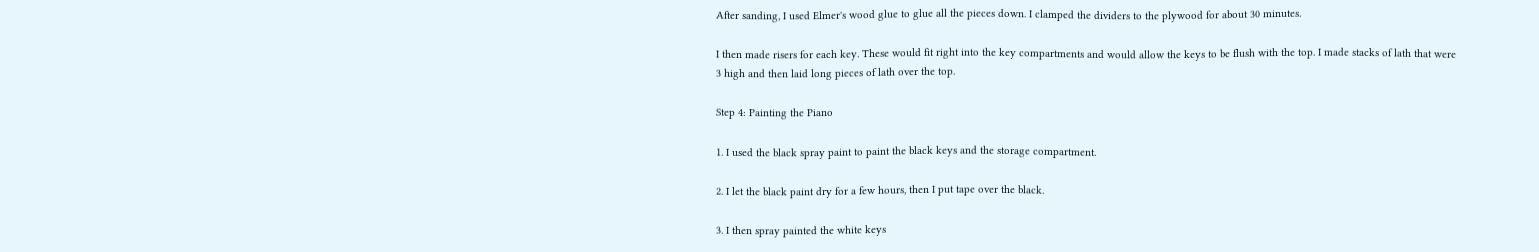After sanding, I used Elmer's wood glue to glue all the pieces down. I clamped the dividers to the plywood for about 30 minutes.

I then made risers for each key. These would fit right into the key compartments and would allow the keys to be flush with the top. I made stacks of lath that were 3 high and then laid long pieces of lath over the top.

Step 4: Painting the Piano

1. I used the black spray paint to paint the black keys and the storage compartment.

2. I let the black paint dry for a few hours, then I put tape over the black.

3. I then spray painted the white keys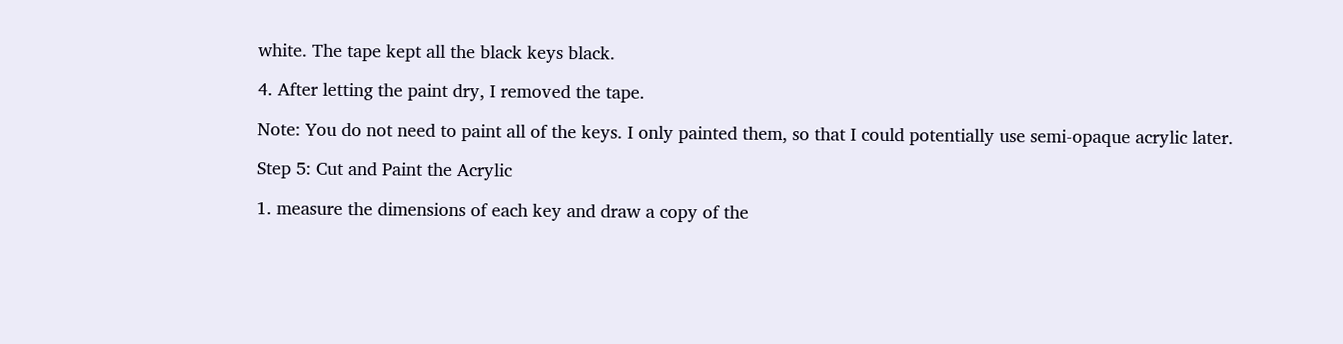white. The tape kept all the black keys black.

4. After letting the paint dry, I removed the tape.

Note: You do not need to paint all of the keys. I only painted them, so that I could potentially use semi-opaque acrylic later.

Step 5: Cut and Paint the Acrylic

1. measure the dimensions of each key and draw a copy of the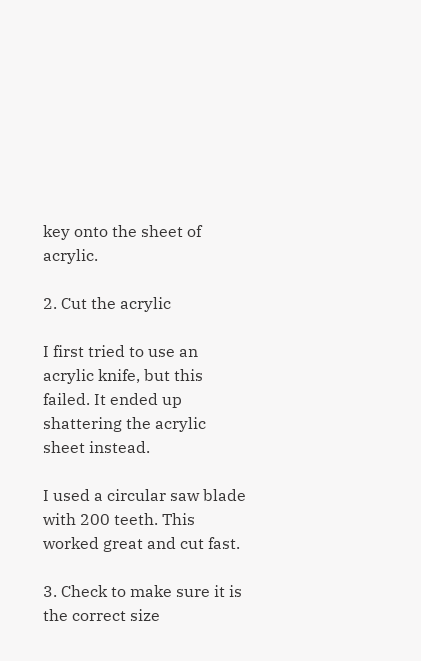key onto the sheet of acrylic.

2. Cut the acrylic

I first tried to use an acrylic knife, but this failed. It ended up shattering the acrylic sheet instead.

I used a circular saw blade with 200 teeth. This worked great and cut fast.

3. Check to make sure it is the correct size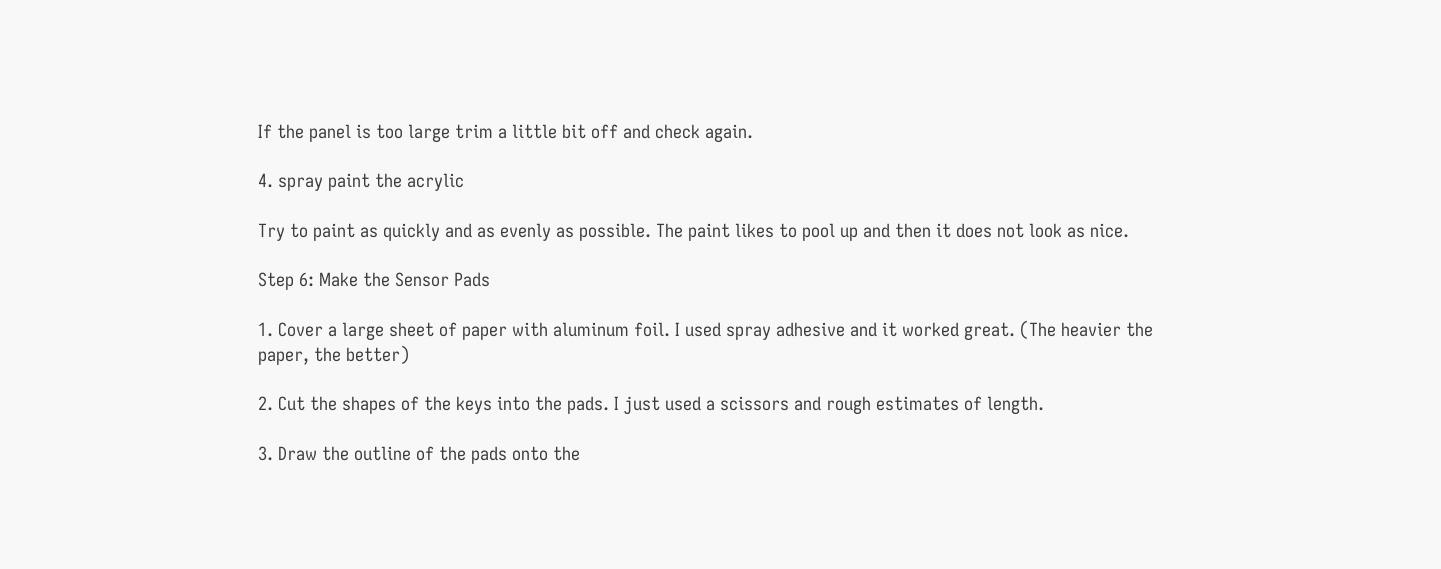If the panel is too large trim a little bit off and check again.

4. spray paint the acrylic

Try to paint as quickly and as evenly as possible. The paint likes to pool up and then it does not look as nice.

Step 6: Make the Sensor Pads

1. Cover a large sheet of paper with aluminum foil. I used spray adhesive and it worked great. (The heavier the paper, the better)

2. Cut the shapes of the keys into the pads. I just used a scissors and rough estimates of length.

3. Draw the outline of the pads onto the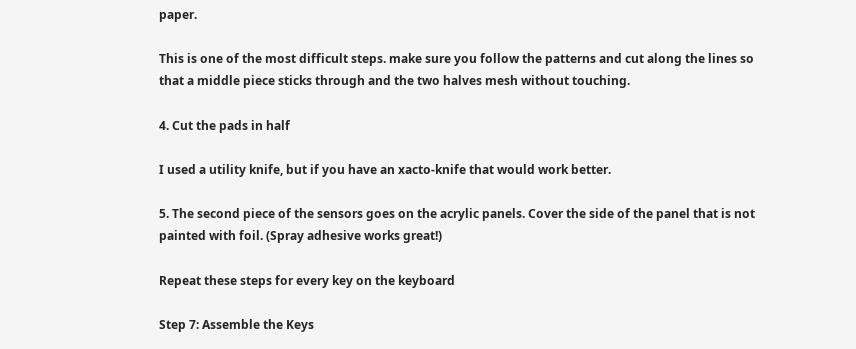paper.

This is one of the most difficult steps. make sure you follow the patterns and cut along the lines so that a middle piece sticks through and the two halves mesh without touching.

4. Cut the pads in half

I used a utility knife, but if you have an xacto-knife that would work better.

5. The second piece of the sensors goes on the acrylic panels. Cover the side of the panel that is not painted with foil. (Spray adhesive works great!)

Repeat these steps for every key on the keyboard

Step 7: Assemble the Keys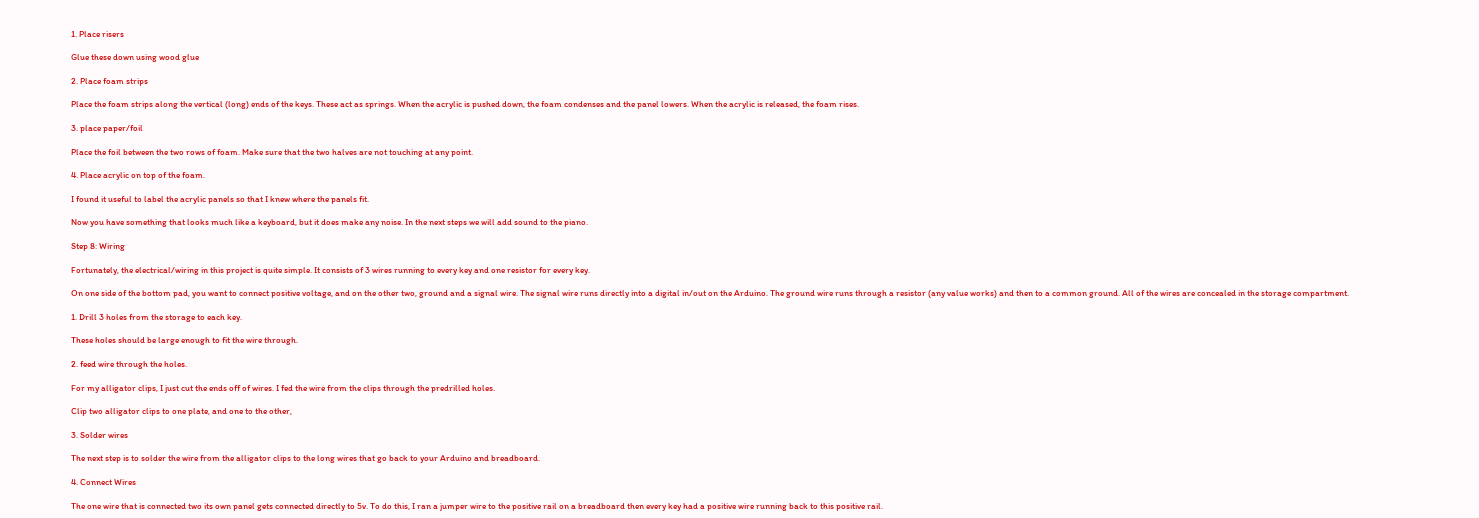1. Place risers

Glue these down using wood glue

2. Place foam strips

Place the foam strips along the vertical (long) ends of the keys. These act as springs. When the acrylic is pushed down, the foam condenses and the panel lowers. When the acrylic is released, the foam rises.

3. place paper/foil

Place the foil between the two rows of foam. Make sure that the two halves are not touching at any point.

4. Place acrylic on top of the foam.

I found it useful to label the acrylic panels so that I knew where the panels fit.

Now you have something that looks much like a keyboard, but it does make any noise. In the next steps we will add sound to the piano.

Step 8: Wiring

Fortunately, the electrical/wiring in this project is quite simple. It consists of 3 wires running to every key and one resistor for every key.

On one side of the bottom pad, you want to connect positive voltage, and on the other two, ground and a signal wire. The signal wire runs directly into a digital in/out on the Arduino. The ground wire runs through a resistor (any value works) and then to a common ground. All of the wires are concealed in the storage compartment.

1. Drill 3 holes from the storage to each key.

These holes should be large enough to fit the wire through.

2. feed wire through the holes.

For my alligator clips, I just cut the ends off of wires. I fed the wire from the clips through the predrilled holes.

Clip two alligator clips to one plate, and one to the other,

3. Solder wires

The next step is to solder the wire from the alligator clips to the long wires that go back to your Arduino and breadboard.

4. Connect Wires

The one wire that is connected two its own panel gets connected directly to 5v. To do this, I ran a jumper wire to the positive rail on a breadboard then every key had a positive wire running back to this positive rail.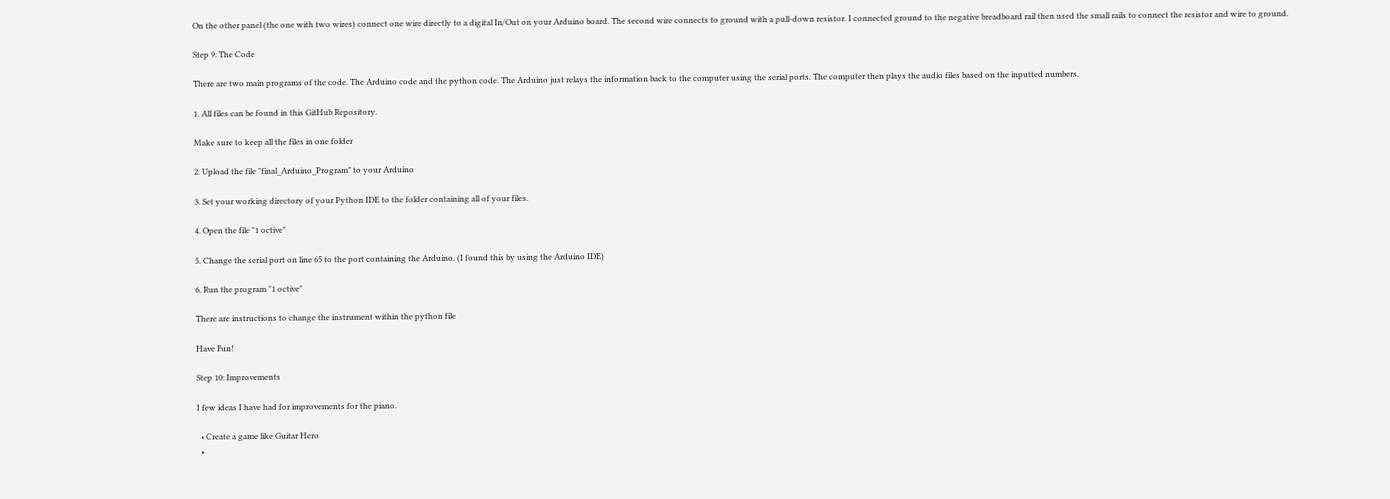On the other panel (the one with two wires) connect one wire directly to a digital In/Out on your Arduino board. The second wire connects to ground with a pull-down resistor. I connected ground to the negative breadboard rail then used the small rails to connect the resistor and wire to ground.

Step 9: The Code

There are two main programs of the code. The Arduino code and the python code. The Arduino just relays the information back to the computer using the serial ports. The computer then plays the audio files based on the inputted numbers.

1. All files can be found in this GitHub Repository.

Make sure to keep all the files in one folder

2. Upload the file "final_Arduino_Program" to your Arduino

3. Set your working directory of your Python IDE to the folder containing all of your files.

4. Open the file "1 octive"

5. Change the serial port on line 65 to the port containing the Arduino. (I found this by using the Arduino IDE)

6. Run the program "1 octive"

There are instructions to change the instrument within the python file

Have Fun!

Step 10: Improvements

I few ideas I have had for improvements for the piano.

  • Create a game like Guitar Hero
  •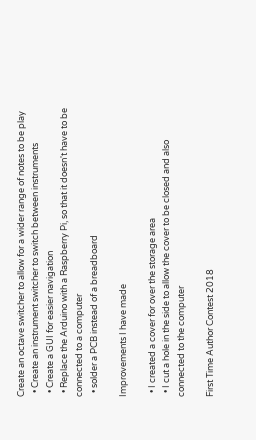Create an octave switcher to allow for a wider range of notes to be play
  • Create an instrument switcher to switch between instruments
  • Create a GUI for easier navigation
  • Replace the Arduino with a Raspberry Pi, so that it doesn't have to be connected to a computer
  • solder a PCB instead of a breadboard

Improvements I have made

  • I created a cover for over the storage area
  • I cut a hole in the side to allow the cover to be closed and also connected to the computer

First Time Author Contest 2018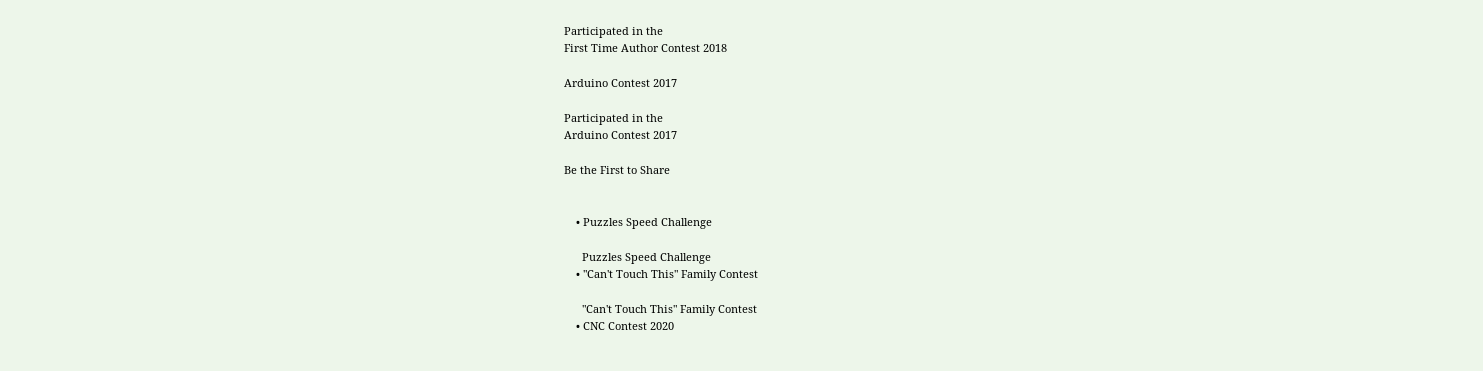Participated in the
First Time Author Contest 2018

Arduino Contest 2017

Participated in the
Arduino Contest 2017

Be the First to Share


    • Puzzles Speed Challenge

      Puzzles Speed Challenge
    • "Can't Touch This" Family Contest

      "Can't Touch This" Family Contest
    • CNC Contest 2020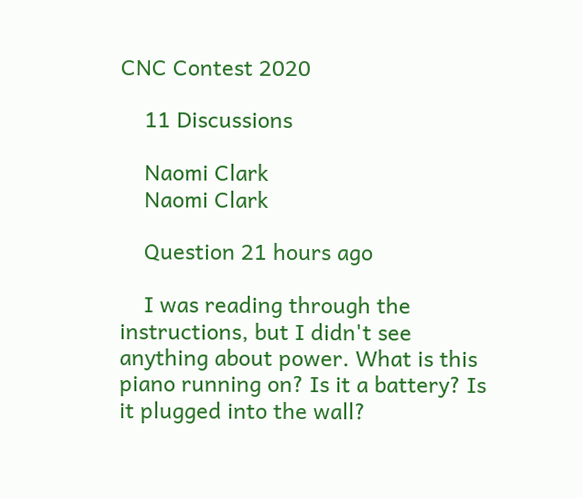CNC Contest 2020

    11 Discussions

    Naomi Clark
    Naomi Clark

    Question 21 hours ago

    I was reading through the instructions, but I didn't see anything about power. What is this piano running on? Is it a battery? Is it plugged into the wall?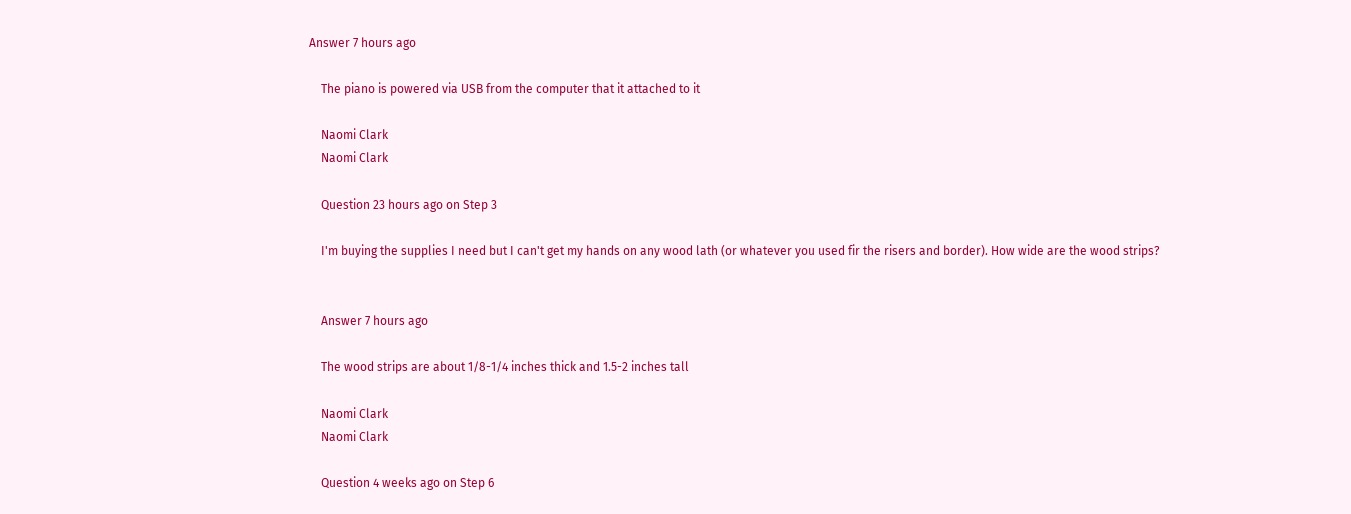Answer 7 hours ago

    The piano is powered via USB from the computer that it attached to it

    Naomi Clark
    Naomi Clark

    Question 23 hours ago on Step 3

    I'm buying the supplies I need but I can't get my hands on any wood lath (or whatever you used fir the risers and border). How wide are the wood strips?


    Answer 7 hours ago

    The wood strips are about 1/8-1/4 inches thick and 1.5-2 inches tall

    Naomi Clark
    Naomi Clark

    Question 4 weeks ago on Step 6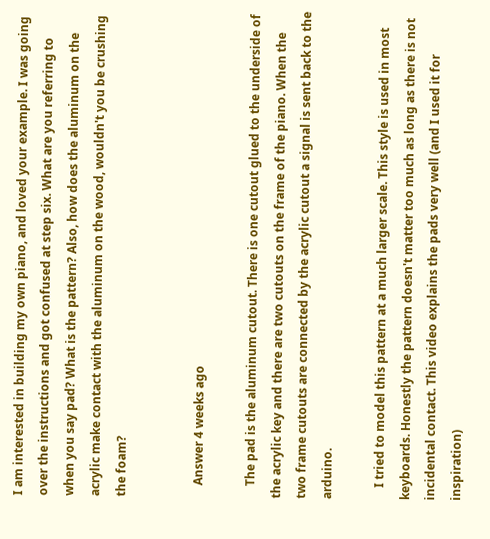I am interested in building my own piano, and loved your example. I was going over the instructions and got confused at step six. What are you referring to when you say pad? What is the pattern? Also, how does the aluminum on the acrylic make contact with the aluminum on the wood, wouldn't you be crushing the foam?


    Answer 4 weeks ago

    The pad is the aluminum cutout. There is one cutout glued to the underside of the acrylic key and there are two cutouts on the frame of the piano. When the two frame cutouts are connected by the acrylic cutout a signal is sent back to the arduino.

    I tried to model this pattern at a much larger scale. This style is used in most keyboards. Honestly the pattern doesn't matter too much as long as there is not incidental contact. This video explains the pads very well (and I used it for inspiration)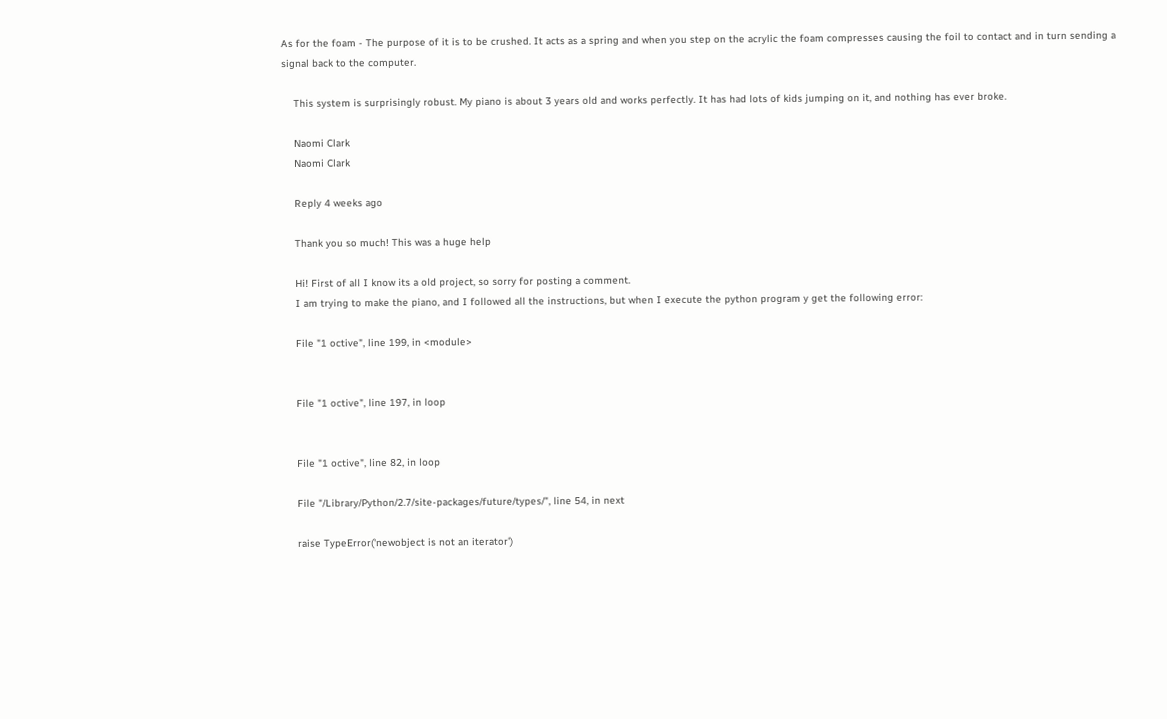As for the foam - The purpose of it is to be crushed. It acts as a spring and when you step on the acrylic the foam compresses causing the foil to contact and in turn sending a signal back to the computer.

    This system is surprisingly robust. My piano is about 3 years old and works perfectly. It has had lots of kids jumping on it, and nothing has ever broke.

    Naomi Clark
    Naomi Clark

    Reply 4 weeks ago

    Thank you so much! This was a huge help

    Hi! First of all I know its a old project, so sorry for posting a comment.
    I am trying to make the piano, and I followed all the instructions, but when I execute the python program y get the following error:

    File "1 octive", line 199, in <module>


    File "1 octive", line 197, in loop


    File "1 octive", line 82, in loop

    File "/Library/Python/2.7/site-packages/future/types/", line 54, in next

    raise TypeError('newobject is not an iterator')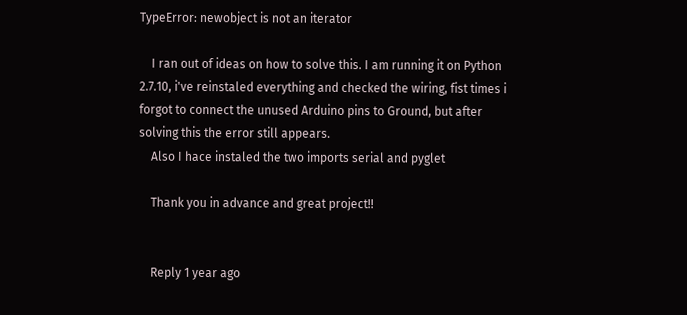TypeError: newobject is not an iterator

    I ran out of ideas on how to solve this. I am running it on Python 2.7.10, i've reinstaled everything and checked the wiring, fist times i forgot to connect the unused Arduino pins to Ground, but after solving this the error still appears.
    Also I hace instaled the two imports serial and pyglet

    Thank you in advance and great project!!


    Reply 1 year ago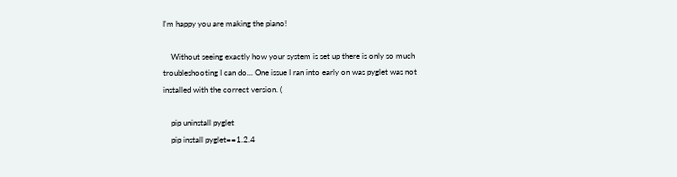I'm happy you are making the piano!

    Without seeing exactly how your system is set up there is only so much troubleshooting I can do... One issue I ran into early on was pyglet was not installed with the correct version. (

    pip uninstall pyglet
    pip install pyglet==1.2.4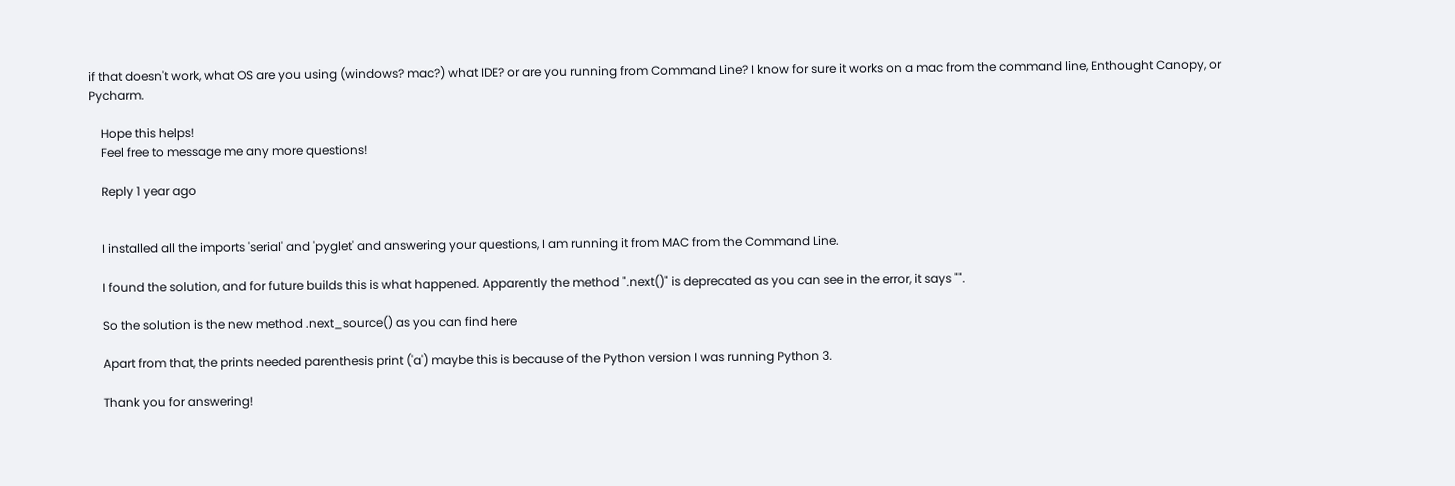if that doesn't work, what OS are you using (windows? mac?) what IDE? or are you running from Command Line? I know for sure it works on a mac from the command line, Enthought Canopy, or Pycharm.

    Hope this helps!
    Feel free to message me any more questions!

    Reply 1 year ago


    I installed all the imports 'serial' and 'pyglet' and answering your questions, I am running it from MAC from the Command Line.

    I found the solution, and for future builds this is what happened. Apparently the method ".next()" is deprecated as you can see in the error, it says "".

    So the solution is the new method .next_source() as you can find here

    Apart from that, the prints needed parenthesis print ('a') maybe this is because of the Python version I was running Python 3.

    Thank you for answering!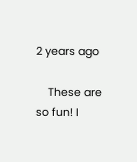2 years ago

    These are so fun! I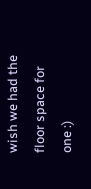wish we had the floor space for one :)